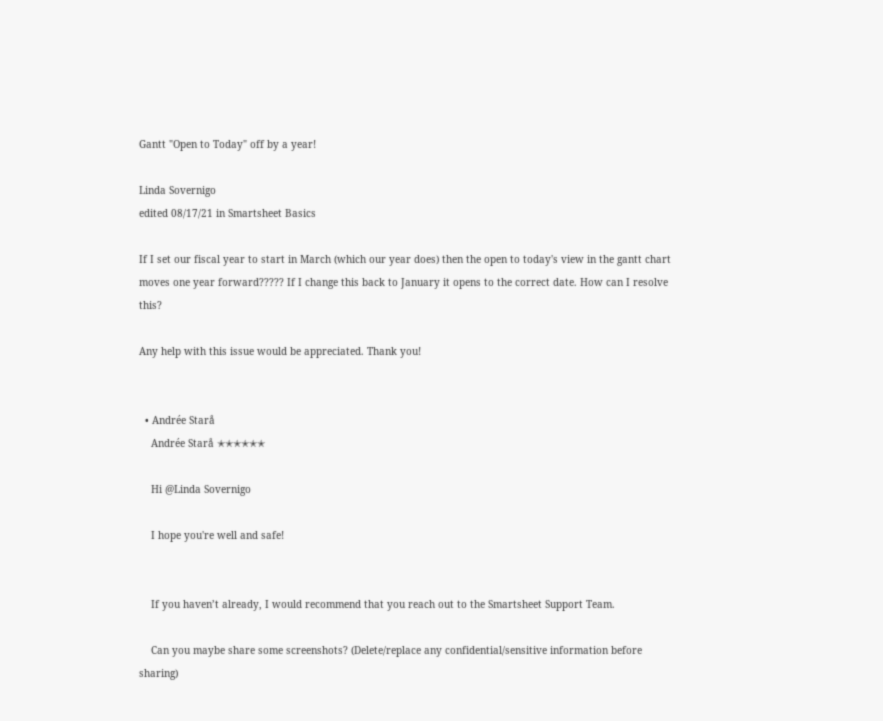Gantt "Open to Today" off by a year!

Linda Sovernigo
edited 08/17/21 in Smartsheet Basics

If I set our fiscal year to start in March (which our year does) then the open to today's view in the gantt chart moves one year forward????? If I change this back to January it opens to the correct date. How can I resolve this?

Any help with this issue would be appreciated. Thank you!


  • Andrée Starå
    Andrée Starå ✭✭✭✭✭✭

    Hi @Linda Sovernigo

    I hope you're well and safe!


    If you haven’t already, I would recommend that you reach out to the Smartsheet Support Team.

    Can you maybe share some screenshots? (Delete/replace any confidential/sensitive information before sharing)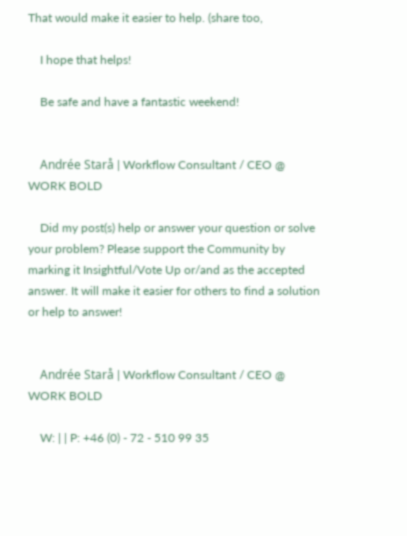That would make it easier to help. (share too,

    I hope that helps!

    Be safe and have a fantastic weekend!


    Andrée Starå | Workflow Consultant / CEO @ WORK BOLD

    Did my post(s) help or answer your question or solve your problem? Please support the Community by marking it Insightful/Vote Up or/and as the accepted answer. It will make it easier for others to find a solution or help to answer!


    Andrée Starå | Workflow Consultant / CEO @ WORK BOLD

    W: | | P: +46 (0) - 72 - 510 99 35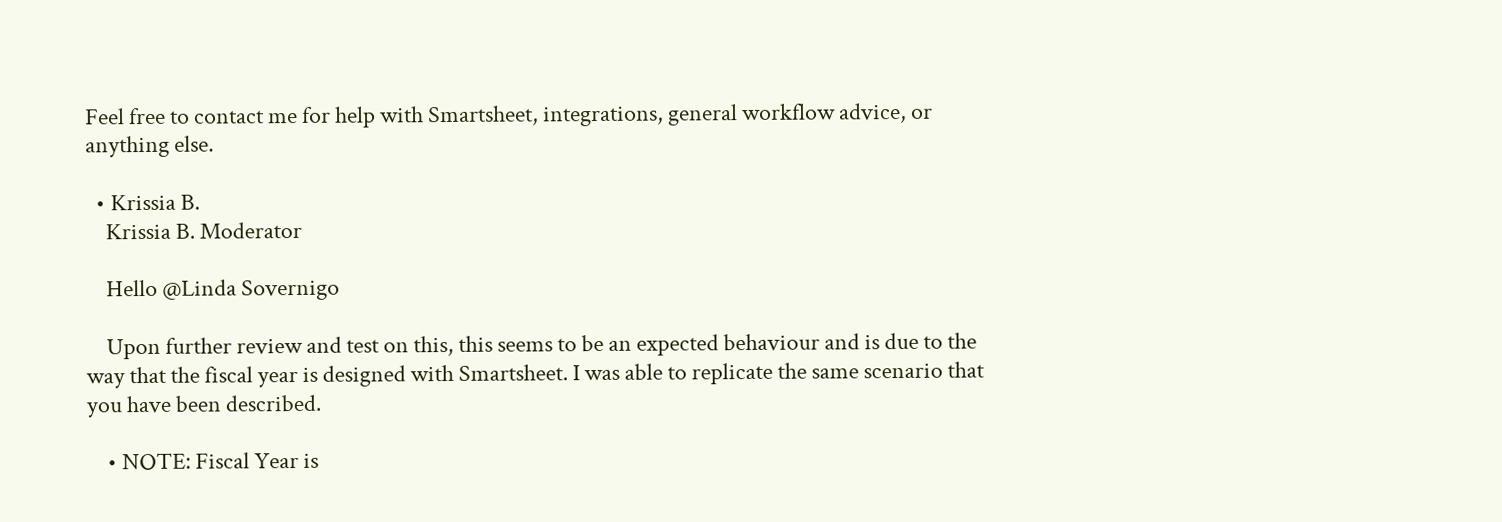Feel free to contact me for help with Smartsheet, integrations, general workflow advice, or anything else.

  • Krissia B.
    Krissia B. Moderator

    Hello @Linda Sovernigo

    Upon further review and test on this, this seems to be an expected behaviour and is due to the way that the fiscal year is designed with Smartsheet. I was able to replicate the same scenario that you have been described.

    • NOTE: Fiscal Year is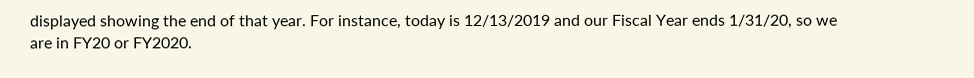displayed showing the end of that year. For instance, today is 12/13/2019 and our Fiscal Year ends 1/31/20, so we are in FY20 or FY2020.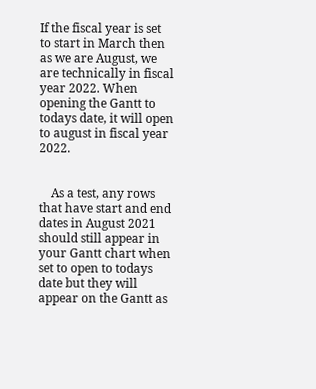If the fiscal year is set to start in March then as we are August, we are technically in fiscal year 2022. When opening the Gantt to todays date, it will open to august in fiscal year 2022.


    As a test, any rows that have start and end dates in August 2021 should still appear in your Gantt chart when set to open to todays date but they will appear on the Gantt as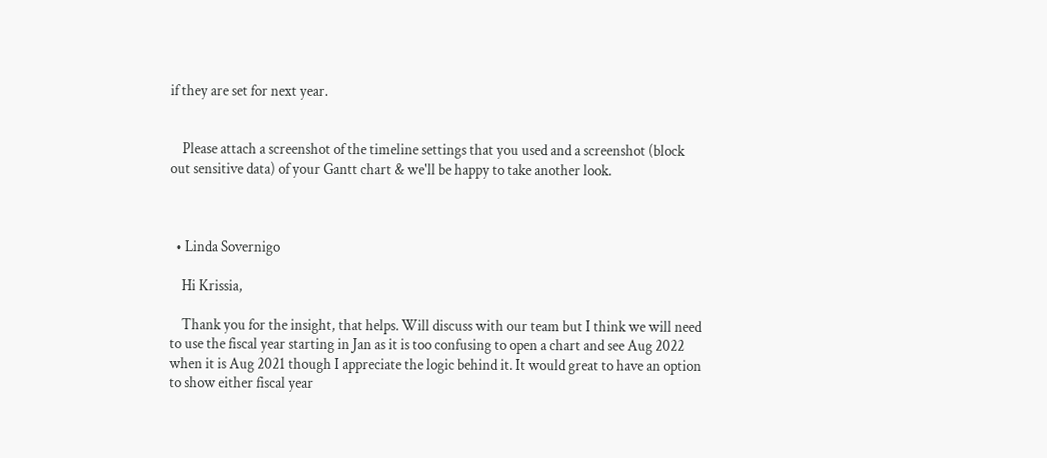if they are set for next year.


    Please attach a screenshot of the timeline settings that you used and a screenshot (block out sensitive data) of your Gantt chart & we'll be happy to take another look.



  • Linda Sovernigo

    Hi Krissia,

    Thank you for the insight, that helps. Will discuss with our team but I think we will need to use the fiscal year starting in Jan as it is too confusing to open a chart and see Aug 2022 when it is Aug 2021 though I appreciate the logic behind it. It would great to have an option to show either fiscal year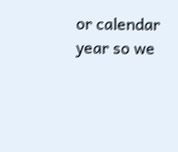or calendar year so we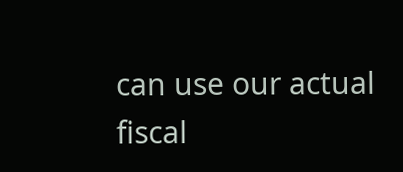can use our actual fiscal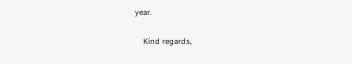year.

    Kind regards,